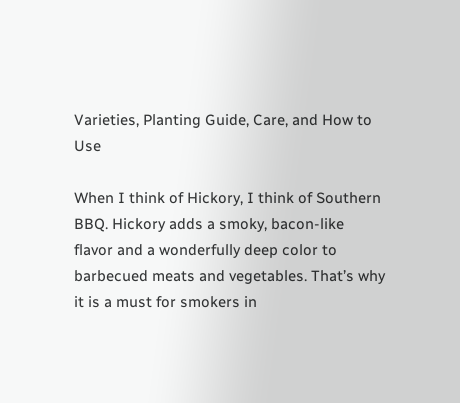Varieties, Planting Guide, Care, and How to Use

When I think of Hickory, I think of Southern BBQ. Hickory adds a smoky, bacon-like flavor and a wonderfully deep color to barbecued meats and vegetables. That’s why it is a must for smokers in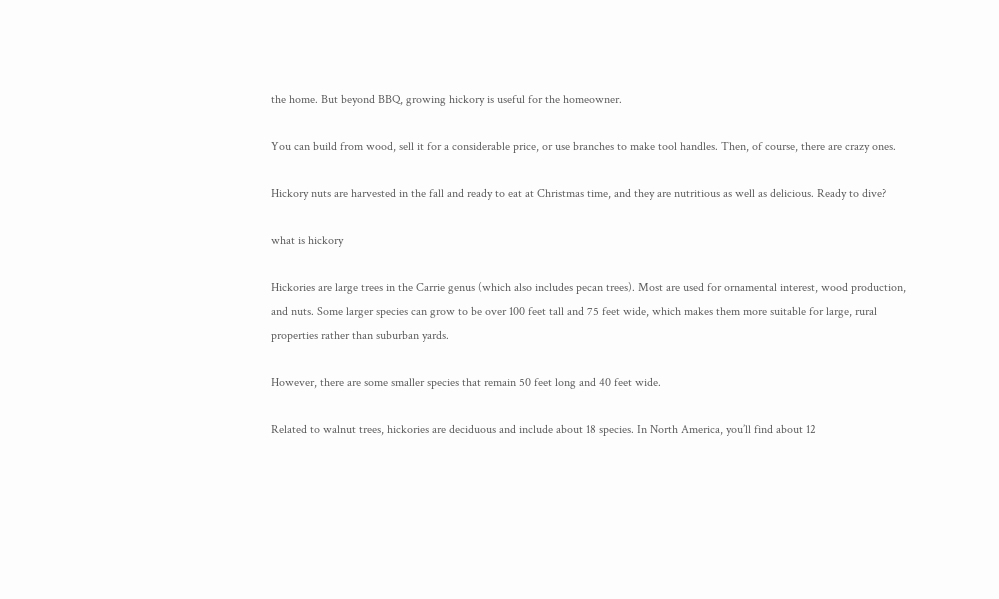the home. But beyond BBQ, growing hickory is useful for the homeowner.

You can build from wood, sell it for a considerable price, or use branches to make tool handles. Then, of course, there are crazy ones.

Hickory nuts are harvested in the fall and ready to eat at Christmas time, and they are nutritious as well as delicious. Ready to dive?

what is hickory

Hickories are large trees in the Carrie genus (which also includes pecan trees). Most are used for ornamental interest, wood production, and nuts. Some larger species can grow to be over 100 feet tall and 75 feet wide, which makes them more suitable for large, rural properties rather than suburban yards.

However, there are some smaller species that remain 50 feet long and 40 feet wide.

Related to walnut trees, hickories are deciduous and include about 18 species. In North America, you’ll find about 12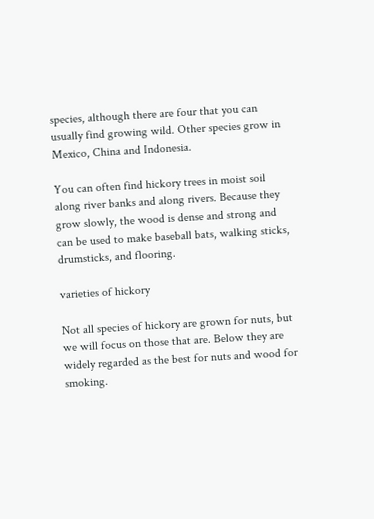species, although there are four that you can usually find growing wild. Other species grow in Mexico, China and Indonesia.

You can often find hickory trees in moist soil along river banks and along rivers. Because they grow slowly, the wood is dense and strong and can be used to make baseball bats, walking sticks, drumsticks, and flooring.

varieties of hickory

Not all species of hickory are grown for nuts, but we will focus on those that are. Below they are widely regarded as the best for nuts and wood for smoking.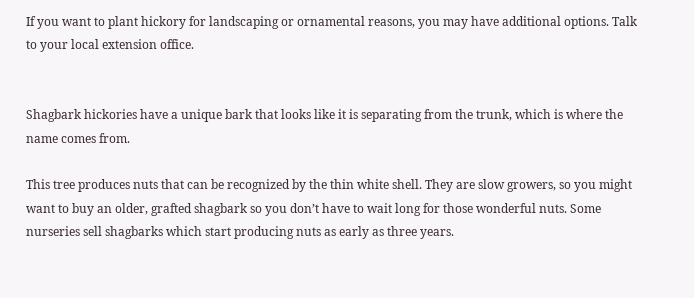If you want to plant hickory for landscaping or ornamental reasons, you may have additional options. Talk to your local extension office.


Shagbark hickories have a unique bark that looks like it is separating from the trunk, which is where the name comes from.

This tree produces nuts that can be recognized by the thin white shell. They are slow growers, so you might want to buy an older, grafted shagbark so you don’t have to wait long for those wonderful nuts. Some nurseries sell shagbarks which start producing nuts as early as three years.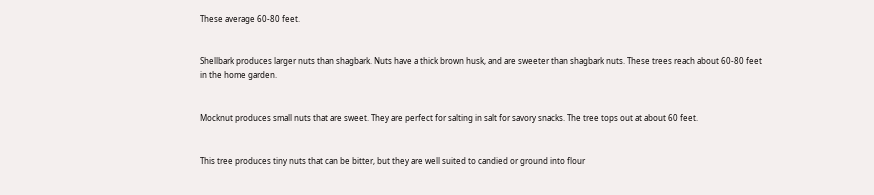These average 60-80 feet.


Shellbark produces larger nuts than shagbark. Nuts have a thick brown husk, and are sweeter than shagbark nuts. These trees reach about 60-80 feet in the home garden.


Mocknut produces small nuts that are sweet. They are perfect for salting in salt for savory snacks. The tree tops out at about 60 feet.


This tree produces tiny nuts that can be bitter, but they are well suited to candied or ground into flour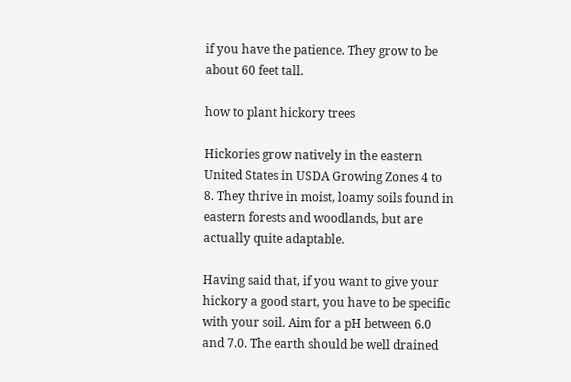if you have the patience. They grow to be about 60 feet tall.

how to plant hickory trees

Hickories grow natively in the eastern United States in USDA Growing Zones 4 to 8. They thrive in moist, loamy soils found in eastern forests and woodlands, but are actually quite adaptable.

Having said that, if you want to give your hickory a good start, you have to be specific with your soil. Aim for a pH between 6.0 and 7.0. The earth should be well drained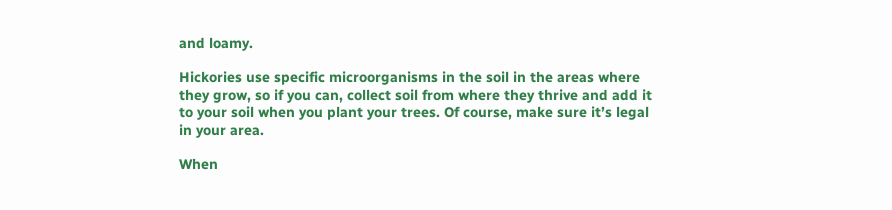and loamy.

Hickories use specific microorganisms in the soil in the areas where they grow, so if you can, collect soil from where they thrive and add it to your soil when you plant your trees. Of course, make sure it’s legal in your area.

When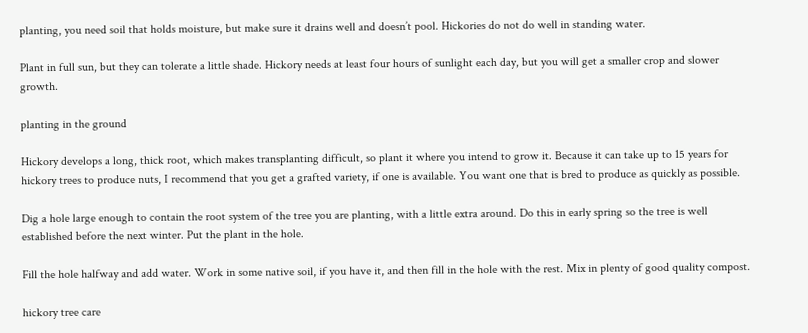planting, you need soil that holds moisture, but make sure it drains well and doesn’t pool. Hickories do not do well in standing water.

Plant in full sun, but they can tolerate a little shade. Hickory needs at least four hours of sunlight each day, but you will get a smaller crop and slower growth.

planting in the ground

Hickory develops a long, thick root, which makes transplanting difficult, so plant it where you intend to grow it. Because it can take up to 15 years for hickory trees to produce nuts, I recommend that you get a grafted variety, if one is available. You want one that is bred to produce as quickly as possible.

Dig a hole large enough to contain the root system of the tree you are planting, with a little extra around. Do this in early spring so the tree is well established before the next winter. Put the plant in the hole.

Fill the hole halfway and add water. Work in some native soil, if you have it, and then fill in the hole with the rest. Mix in plenty of good quality compost.

hickory tree care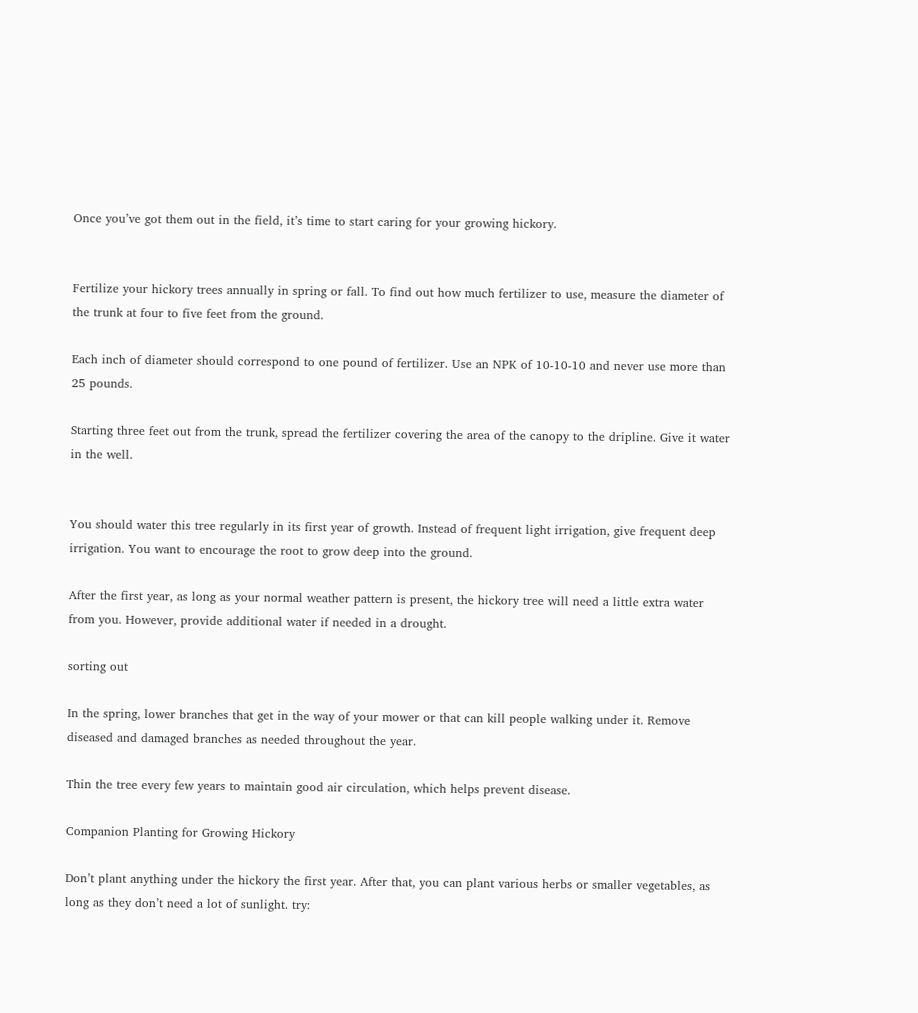Once you’ve got them out in the field, it’s time to start caring for your growing hickory.


Fertilize your hickory trees annually in spring or fall. To find out how much fertilizer to use, measure the diameter of the trunk at four to five feet from the ground.

Each inch of diameter should correspond to one pound of fertilizer. Use an NPK of 10-10-10 and never use more than 25 pounds.

Starting three feet out from the trunk, spread the fertilizer covering the area of the canopy to the dripline. Give it water in the well.


You should water this tree regularly in its first year of growth. Instead of frequent light irrigation, give frequent deep irrigation. You want to encourage the root to grow deep into the ground.

After the first year, as long as your normal weather pattern is present, the hickory tree will need a little extra water from you. However, provide additional water if needed in a drought.

sorting out

In the spring, lower branches that get in the way of your mower or that can kill people walking under it. Remove diseased and damaged branches as needed throughout the year.

Thin the tree every few years to maintain good air circulation, which helps prevent disease.

Companion Planting for Growing Hickory

Don’t plant anything under the hickory the first year. After that, you can plant various herbs or smaller vegetables, as long as they don’t need a lot of sunlight. try: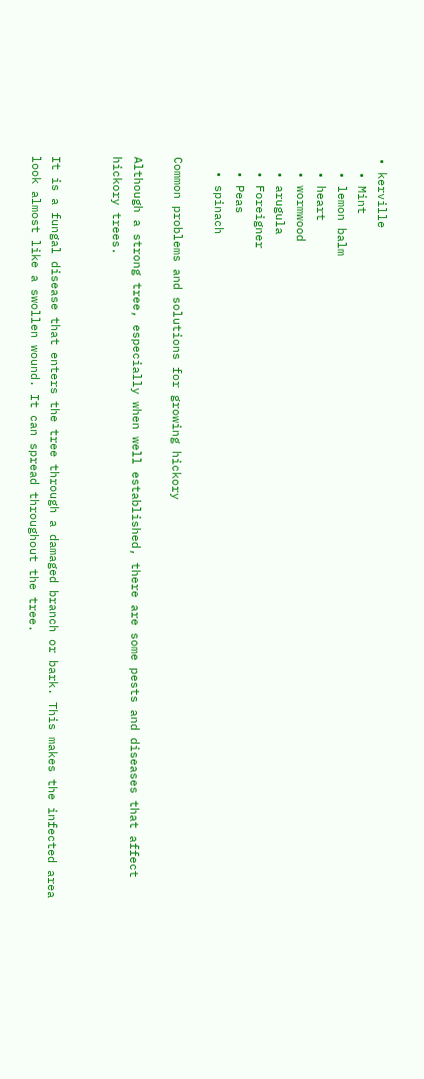• kerville
  • Mint
  • lemon balm
  • heart
  • wormwood
  • arugula
  • Foreigner
  • Peas
  • spinach

Common problems and solutions for growing hickory

Although a strong tree, especially when well established, there are some pests and diseases that affect hickory trees.


It is a fungal disease that enters the tree through a damaged branch or bark. This makes the infected area look almost like a swollen wound. It can spread throughout the tree.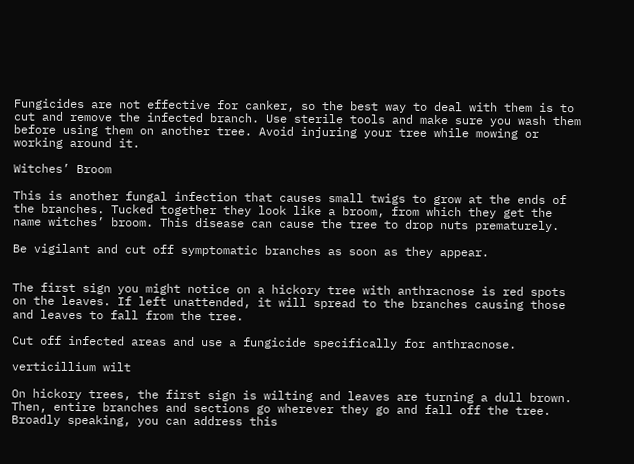Fungicides are not effective for canker, so the best way to deal with them is to cut and remove the infected branch. Use sterile tools and make sure you wash them before using them on another tree. Avoid injuring your tree while mowing or working around it.

Witches’ Broom

This is another fungal infection that causes small twigs to grow at the ends of the branches. Tucked together they look like a broom, from which they get the name witches’ broom. This disease can cause the tree to drop nuts prematurely.

Be vigilant and cut off symptomatic branches as soon as they appear.


The first sign you might notice on a hickory tree with anthracnose is red spots on the leaves. If left unattended, it will spread to the branches causing those and leaves to fall from the tree.

Cut off infected areas and use a fungicide specifically for anthracnose.

verticillium wilt

On hickory trees, the first sign is wilting and leaves are turning a dull brown. Then, entire branches and sections go wherever they go and fall off the tree. Broadly speaking, you can address this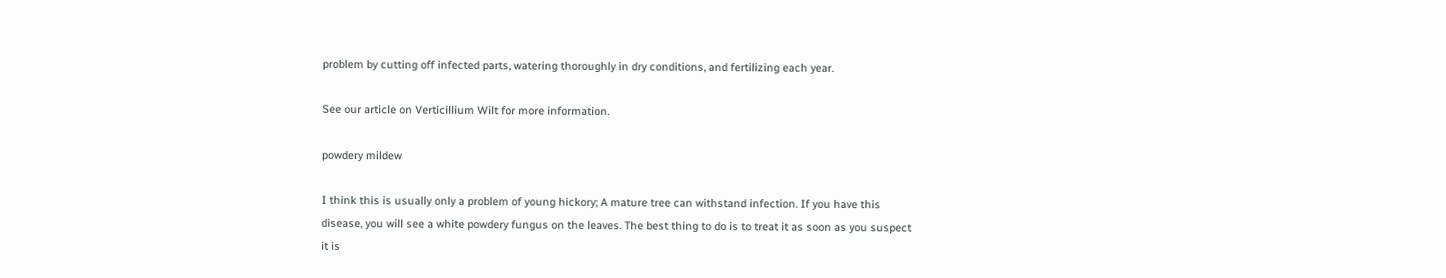problem by cutting off infected parts, watering thoroughly in dry conditions, and fertilizing each year.

See our article on Verticillium Wilt for more information.

powdery mildew

I think this is usually only a problem of young hickory; A mature tree can withstand infection. If you have this disease, you will see a white powdery fungus on the leaves. The best thing to do is to treat it as soon as you suspect it is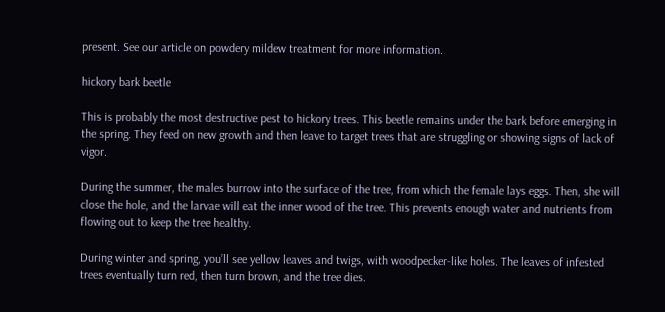present. See our article on powdery mildew treatment for more information.

hickory bark beetle

This is probably the most destructive pest to hickory trees. This beetle remains under the bark before emerging in the spring. They feed on new growth and then leave to target trees that are struggling or showing signs of lack of vigor.

During the summer, the males burrow into the surface of the tree, from which the female lays eggs. Then, she will close the hole, and the larvae will eat the inner wood of the tree. This prevents enough water and nutrients from flowing out to keep the tree healthy.

During winter and spring, you’ll see yellow leaves and twigs, with woodpecker-like holes. The leaves of infested trees eventually turn red, then turn brown, and the tree dies.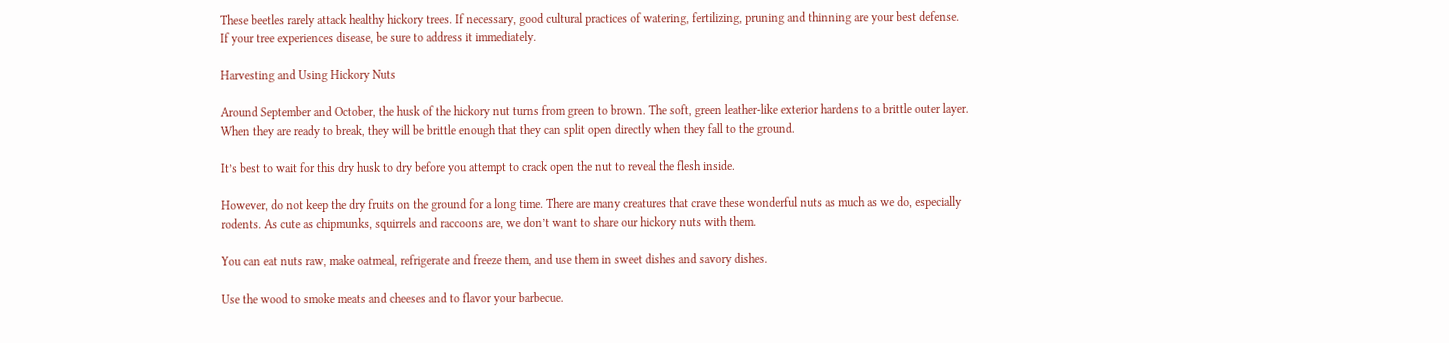These beetles rarely attack healthy hickory trees. If necessary, good cultural practices of watering, fertilizing, pruning and thinning are your best defense. If your tree experiences disease, be sure to address it immediately.

Harvesting and Using Hickory Nuts

Around September and October, the husk of the hickory nut turns from green to brown. The soft, green leather-like exterior hardens to a brittle outer layer. When they are ready to break, they will be brittle enough that they can split open directly when they fall to the ground.

It’s best to wait for this dry husk to dry before you attempt to crack open the nut to reveal the flesh inside.

However, do not keep the dry fruits on the ground for a long time. There are many creatures that crave these wonderful nuts as much as we do, especially rodents. As cute as chipmunks, squirrels and raccoons are, we don’t want to share our hickory nuts with them.

You can eat nuts raw, make oatmeal, refrigerate and freeze them, and use them in sweet dishes and savory dishes.

Use the wood to smoke meats and cheeses and to flavor your barbecue.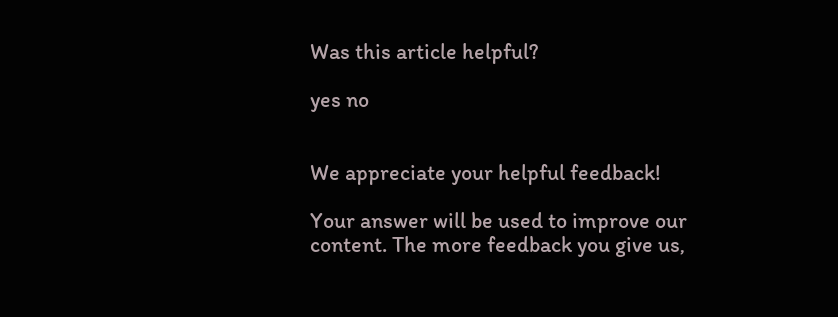Was this article helpful?

yes no


We appreciate your helpful feedback!

Your answer will be used to improve our content. The more feedback you give us,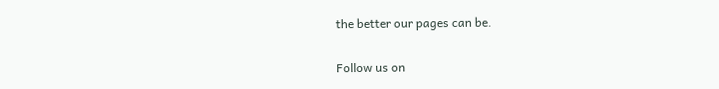the better our pages can be.

Follow us on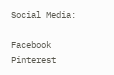Social Media:

Facebook Pinterest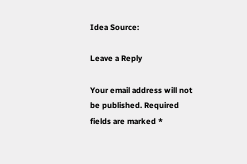Idea Source:

Leave a Reply

Your email address will not be published. Required fields are marked *